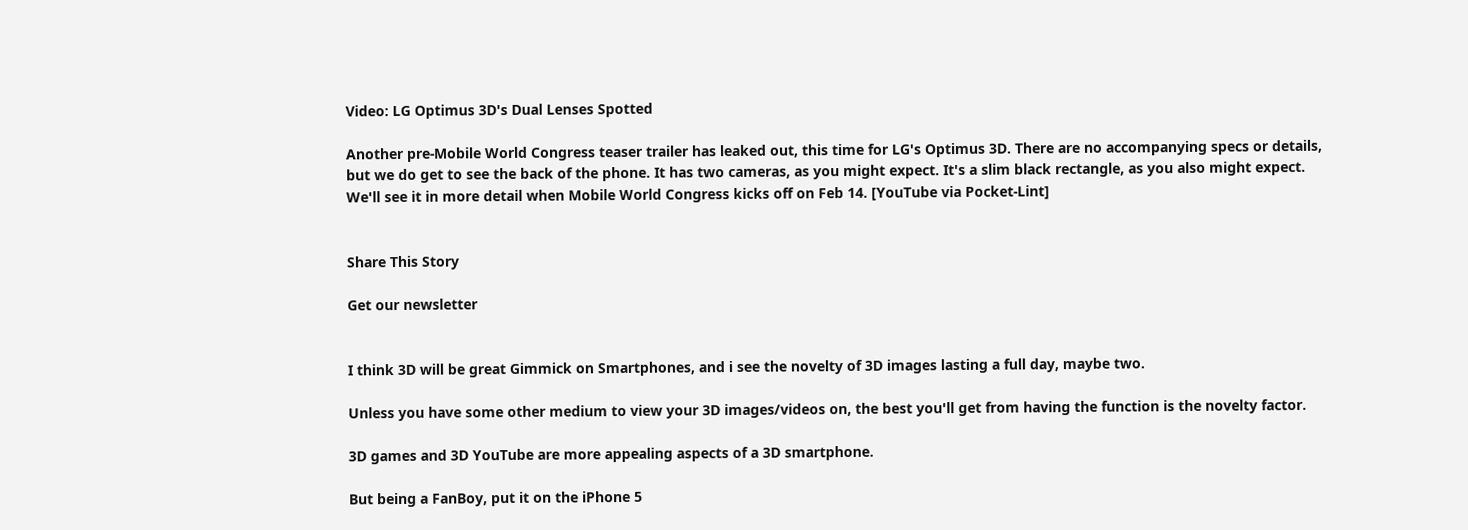Video: LG Optimus 3D's Dual Lenses Spotted

Another pre-Mobile World Congress teaser trailer has leaked out, this time for LG's Optimus 3D. There are no accompanying specs or details, but we do get to see the back of the phone. It has two cameras, as you might expect. It's a slim black rectangle, as you also might expect. We'll see it in more detail when Mobile World Congress kicks off on Feb 14. [YouTube via Pocket-Lint]


Share This Story

Get our newsletter


I think 3D will be great Gimmick on Smartphones, and i see the novelty of 3D images lasting a full day, maybe two.

Unless you have some other medium to view your 3D images/videos on, the best you'll get from having the function is the novelty factor.

3D games and 3D YouTube are more appealing aspects of a 3D smartphone.

But being a FanBoy, put it on the iPhone 5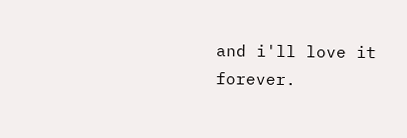and i'll love it forever.